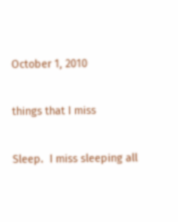October 1, 2010

things that I miss

Sleep.  I miss sleeping all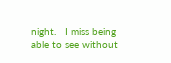night.   I miss being able to see without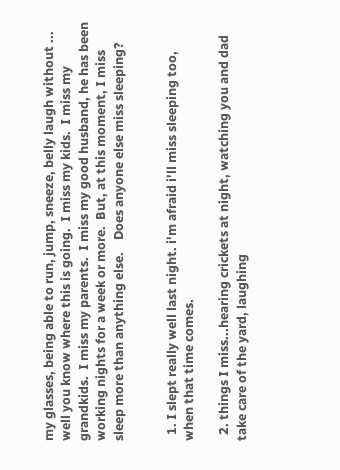my glasses, being able to run, jump, sneeze, belly laugh without ... well you know where this is going.  I miss my kids.  I miss my grandkids.  I miss my parents.  I miss my good husband, he has been working nights for a week or more.  But, at this moment, I miss sleep more than anything else.    Does anyone else miss sleeping?


  1. I slept really well last night. i'm afraid i'll miss sleeping too, when that time comes.

  2. things I miss...hearing crickets at night, watching you and dad take care of the yard, laughing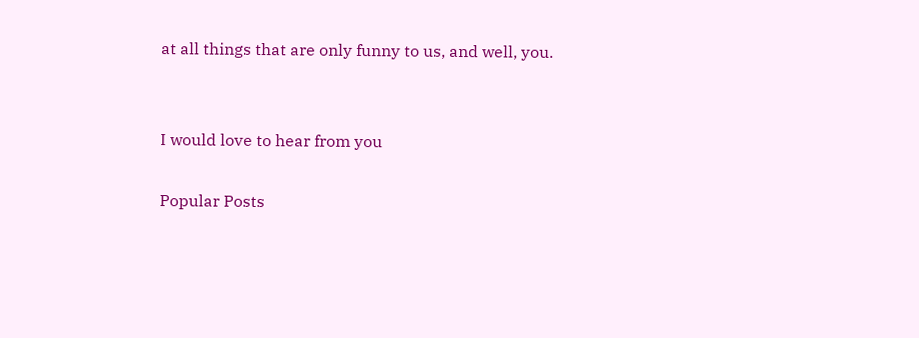at all things that are only funny to us, and well, you.


I would love to hear from you

Popular Posts